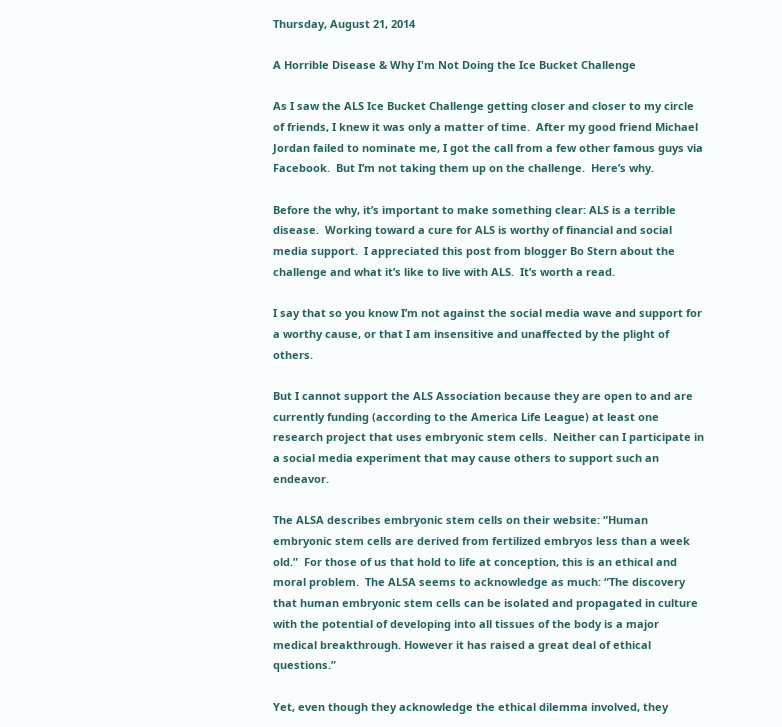Thursday, August 21, 2014

A Horrible Disease & Why I'm Not Doing the Ice Bucket Challenge

As I saw the ALS Ice Bucket Challenge getting closer and closer to my circle of friends, I knew it was only a matter of time.  After my good friend Michael Jordan failed to nominate me, I got the call from a few other famous guys via Facebook.  But I’m not taking them up on the challenge.  Here’s why.

Before the why, it’s important to make something clear: ALS is a terrible disease.  Working toward a cure for ALS is worthy of financial and social media support.  I appreciated this post from blogger Bo Stern about the challenge and what it’s like to live with ALS.  It’s worth a read.

I say that so you know I’m not against the social media wave and support for a worthy cause, or that I am insensitive and unaffected by the plight of others.

But I cannot support the ALS Association because they are open to and are currently funding (according to the America Life League) at least one research project that uses embryonic stem cells.  Neither can I participate in a social media experiment that may cause others to support such an endeavor.

The ALSA describes embryonic stem cells on their website: “Human embryonic stem cells are derived from fertilized embryos less than a week old.”  For those of us that hold to life at conception, this is an ethical and moral problem.  The ALSA seems to acknowledge as much: “The discovery that human embryonic stem cells can be isolated and propagated in culture with the potential of developing into all tissues of the body is a major medical breakthrough. However it has raised a great deal of ethical questions.”

Yet, even though they acknowledge the ethical dilemma involved, they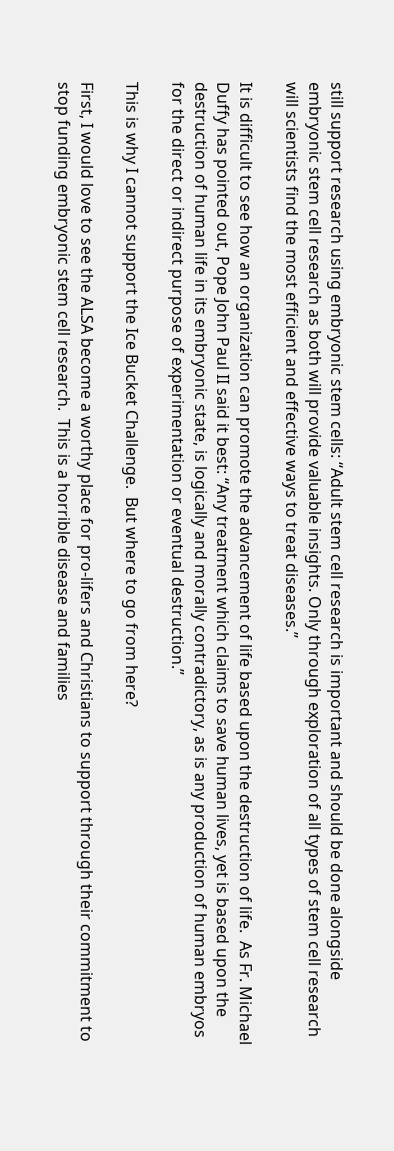still support research using embryonic stem cells: “Adult stem cell research is important and should be done alongside embryonic stem cell research as both will provide valuable insights. Only through exploration of all types of stem cell research will scientists find the most efficient and effective ways to treat diseases.”

It is difficult to see how an organization can promote the advancement of life based upon the destruction of life.  As Fr. Michael Duffy has pointed out, Pope John Paul II said it best: “Any treatment which claims to save human lives, yet is based upon the destruction of human life in its embryonic state, is logically and morally contradictory, as is any production of human embryos for the direct or indirect purpose of experimentation or eventual destruction.”

This is why I cannot support the Ice Bucket Challenge.  But where to go from here?

First, I would love to see the ALSA become a worthy place for pro-lifers and Christians to support through their commitment to stop funding embryonic stem cell research.  This is a horrible disease and families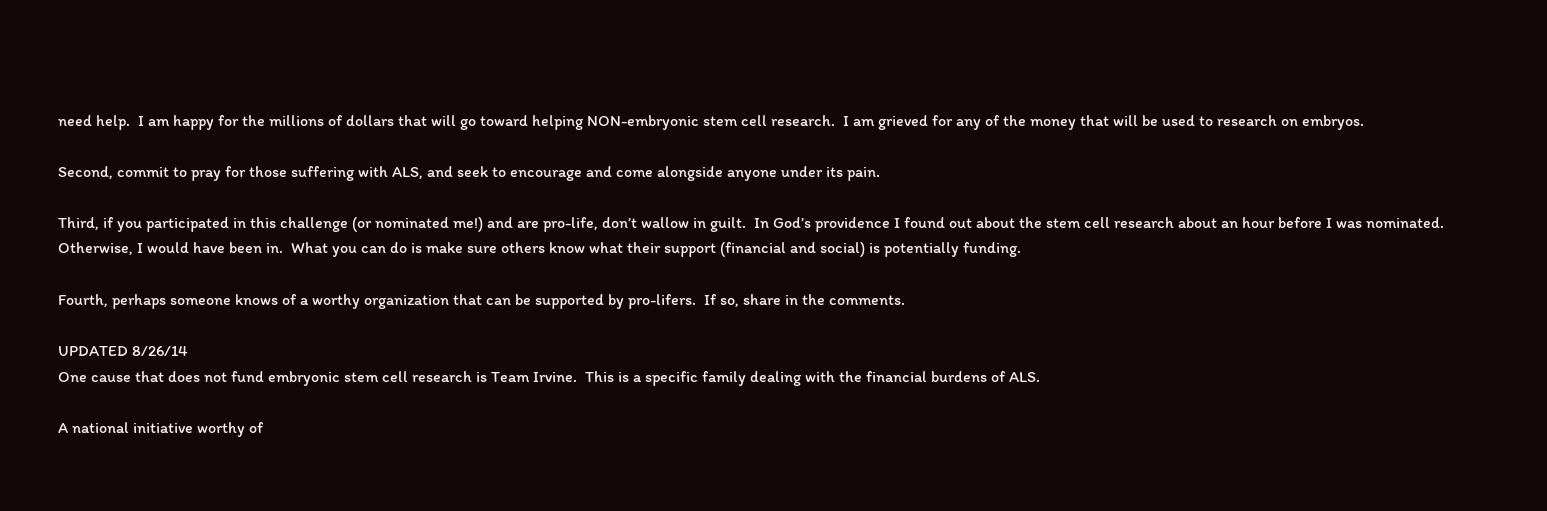need help.  I am happy for the millions of dollars that will go toward helping NON-embryonic stem cell research.  I am grieved for any of the money that will be used to research on embryos.

Second, commit to pray for those suffering with ALS, and seek to encourage and come alongside anyone under its pain.

Third, if you participated in this challenge (or nominated me!) and are pro-life, don’t wallow in guilt.  In God’s providence I found out about the stem cell research about an hour before I was nominated.  Otherwise, I would have been in.  What you can do is make sure others know what their support (financial and social) is potentially funding.

Fourth, perhaps someone knows of a worthy organization that can be supported by pro-lifers.  If so, share in the comments.

UPDATED 8/26/14
One cause that does not fund embryonic stem cell research is Team Irvine.  This is a specific family dealing with the financial burdens of ALS.

A national initiative worthy of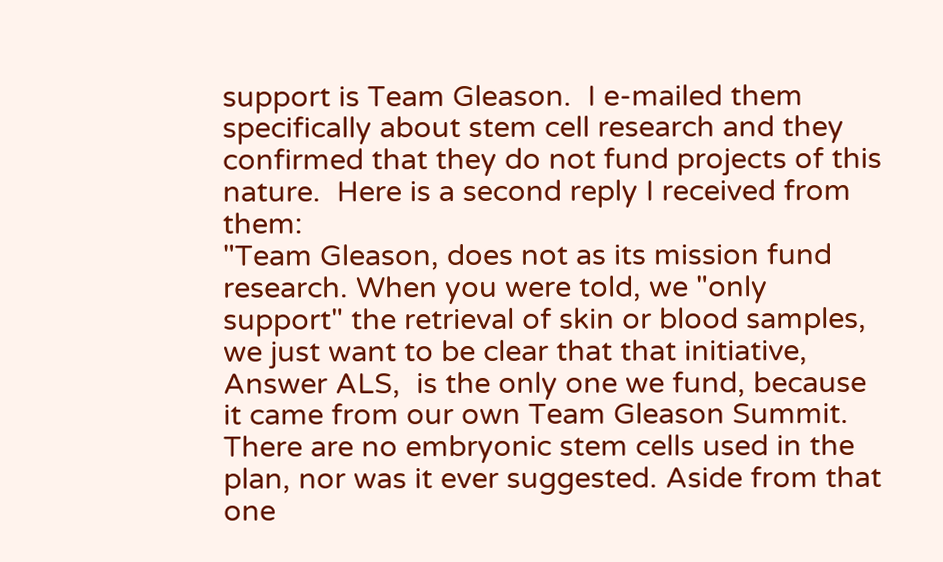support is Team Gleason.  I e-mailed them specifically about stem cell research and they confirmed that they do not fund projects of this nature.  Here is a second reply I received from them:
"Team Gleason, does not as its mission fund research. When you were told, we "only support" the retrieval of skin or blood samples, we just want to be clear that that initiative, Answer ALS,  is the only one we fund, because it came from our own Team Gleason Summit. There are no embryonic stem cells used in the plan, nor was it ever suggested. Aside from that one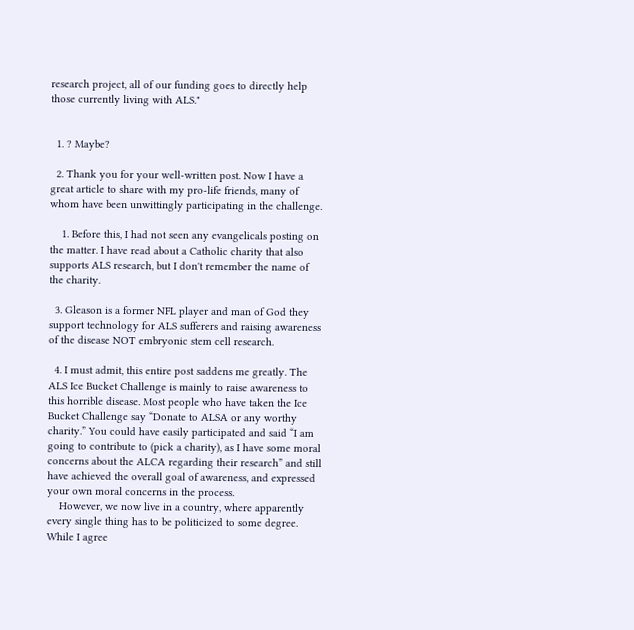research project, all of our funding goes to directly help those currently living with ALS."


  1. ? Maybe?

  2. Thank you for your well-written post. Now I have a great article to share with my pro-life friends, many of whom have been unwittingly participating in the challenge.

    1. Before this, I had not seen any evangelicals posting on the matter. I have read about a Catholic charity that also supports ALS research, but I don't remember the name of the charity.

  3. Gleason is a former NFL player and man of God they support technology for ALS sufferers and raising awareness of the disease NOT embryonic stem cell research.

  4. I must admit, this entire post saddens me greatly. The ALS Ice Bucket Challenge is mainly to raise awareness to this horrible disease. Most people who have taken the Ice Bucket Challenge say “Donate to ALSA or any worthy charity.” You could have easily participated and said “I am going to contribute to (pick a charity), as I have some moral concerns about the ALCA regarding their research” and still have achieved the overall goal of awareness, and expressed your own moral concerns in the process.
    However, we now live in a country, where apparently every single thing has to be politicized to some degree. While I agree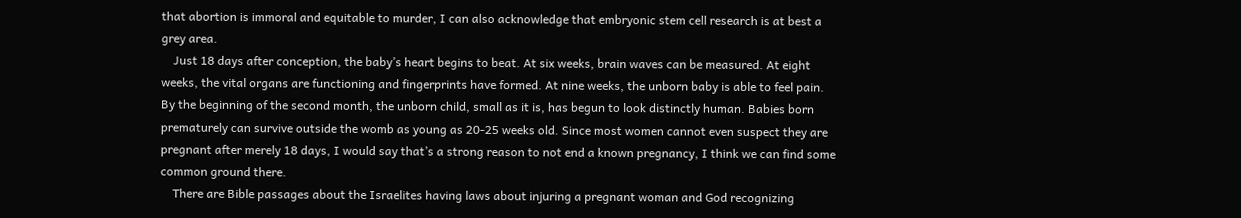that abortion is immoral and equitable to murder, I can also acknowledge that embryonic stem cell research is at best a grey area.
    Just 18 days after conception, the baby’s heart begins to beat. At six weeks, brain waves can be measured. At eight weeks, the vital organs are functioning and fingerprints have formed. At nine weeks, the unborn baby is able to feel pain. By the beginning of the second month, the unborn child, small as it is, has begun to look distinctly human. Babies born prematurely can survive outside the womb as young as 20-25 weeks old. Since most women cannot even suspect they are pregnant after merely 18 days, I would say that’s a strong reason to not end a known pregnancy, I think we can find some common ground there.
    There are Bible passages about the Israelites having laws about injuring a pregnant woman and God recognizing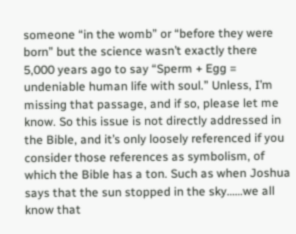someone “in the womb” or “before they were born” but the science wasn’t exactly there 5,000 years ago to say “Sperm + Egg = undeniable human life with soul.” Unless, I’m missing that passage, and if so, please let me know. So this issue is not directly addressed in the Bible, and it’s only loosely referenced if you consider those references as symbolism, of which the Bible has a ton. Such as when Joshua says that the sun stopped in the sky……we all know that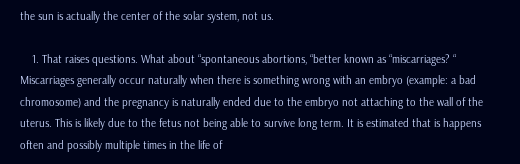the sun is actually the center of the solar system, not us.

    1. That raises questions. What about “spontaneous abortions, “better known as “miscarriages? “ Miscarriages generally occur naturally when there is something wrong with an embryo (example: a bad chromosome) and the pregnancy is naturally ended due to the embryo not attaching to the wall of the uterus. This is likely due to the fetus not being able to survive long term. It is estimated that is happens often and possibly multiple times in the life of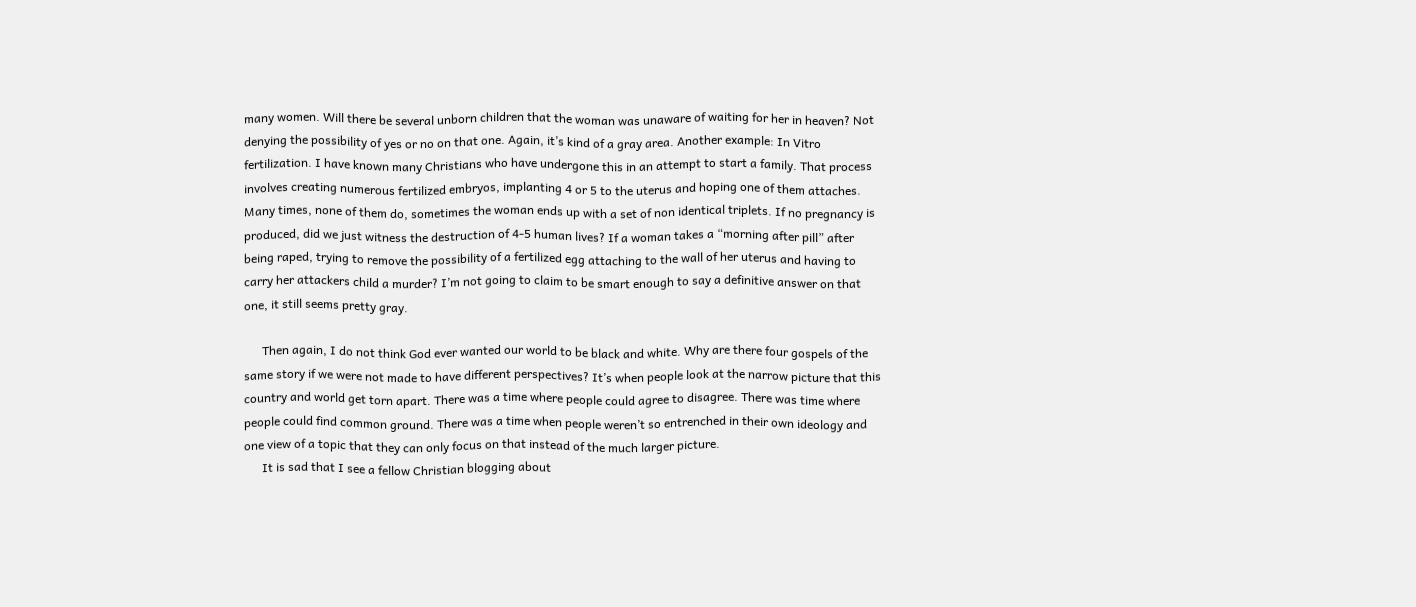many women. Will there be several unborn children that the woman was unaware of waiting for her in heaven? Not denying the possibility of yes or no on that one. Again, it’s kind of a gray area. Another example: In Vitro fertilization. I have known many Christians who have undergone this in an attempt to start a family. That process involves creating numerous fertilized embryos, implanting 4 or 5 to the uterus and hoping one of them attaches. Many times, none of them do, sometimes the woman ends up with a set of non identical triplets. If no pregnancy is produced, did we just witness the destruction of 4-5 human lives? If a woman takes a “morning after pill” after being raped, trying to remove the possibility of a fertilized egg attaching to the wall of her uterus and having to carry her attackers child a murder? I’m not going to claim to be smart enough to say a definitive answer on that one, it still seems pretty gray.

      Then again, I do not think God ever wanted our world to be black and white. Why are there four gospels of the same story if we were not made to have different perspectives? It’s when people look at the narrow picture that this country and world get torn apart. There was a time where people could agree to disagree. There was time where people could find common ground. There was a time when people weren’t so entrenched in their own ideology and one view of a topic that they can only focus on that instead of the much larger picture.
      It is sad that I see a fellow Christian blogging about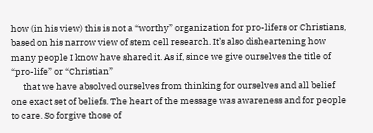how (in his view) this is not a “worthy” organization for pro-lifers or Christians, based on his narrow view of stem cell research. It’s also disheartening how many people I know have shared it. As if, since we give ourselves the title of “pro-life” or “Christian”
      that we have absolved ourselves from thinking for ourselves and all belief one exact set of beliefs. The heart of the message was awareness and for people to care. So forgive those of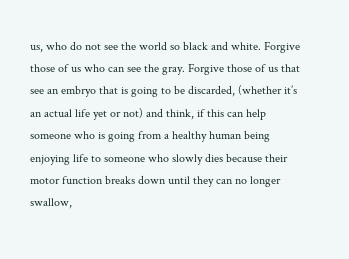us, who do not see the world so black and white. Forgive those of us who can see the gray. Forgive those of us that see an embryo that is going to be discarded, (whether it’s an actual life yet or not) and think, if this can help someone who is going from a healthy human being enjoying life to someone who slowly dies because their motor function breaks down until they can no longer swallow,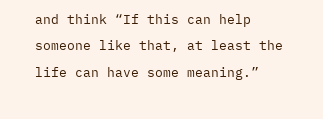and think “If this can help someone like that, at least the life can have some meaning.”